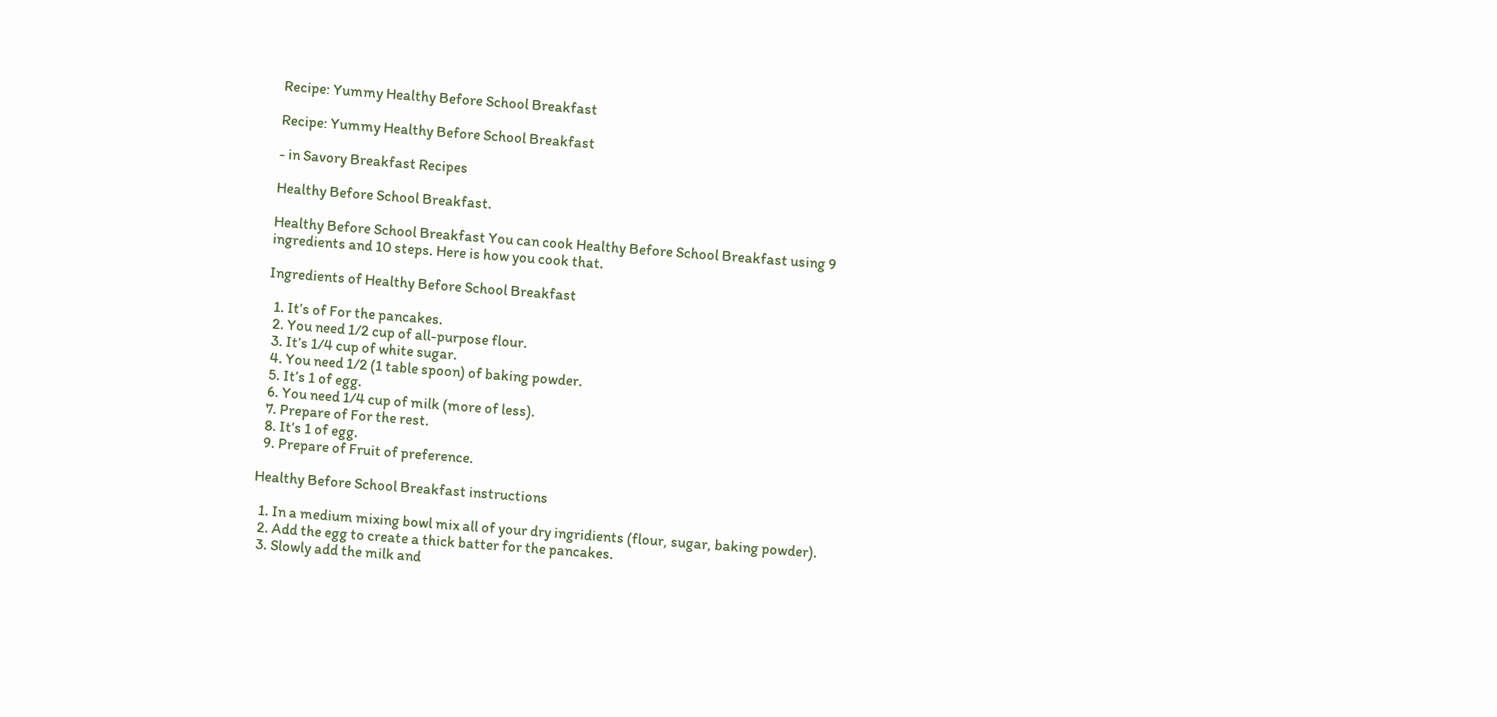Recipe: Yummy Healthy Before School Breakfast

Recipe: Yummy Healthy Before School Breakfast

- in Savory Breakfast Recipes

Healthy Before School Breakfast.

Healthy Before School Breakfast You can cook Healthy Before School Breakfast using 9 ingredients and 10 steps. Here is how you cook that.

Ingredients of Healthy Before School Breakfast

  1. It’s of For the pancakes.
  2. You need 1/2 cup of all-purpose flour.
  3. It’s 1/4 cup of white sugar.
  4. You need 1/2 (1 table spoon) of baking powder.
  5. It’s 1 of egg.
  6. You need 1/4 cup of milk (more of less).
  7. Prepare of For the rest.
  8. It’s 1 of egg.
  9. Prepare of Fruit of preference.

Healthy Before School Breakfast instructions

  1. In a medium mixing bowl mix all of your dry ingridients (flour, sugar, baking powder).
  2. Add the egg to create a thick batter for the pancakes.
  3. Slowly add the milk and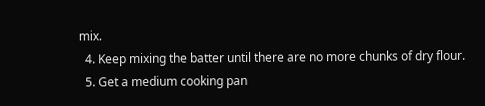mix.
  4. Keep mixing the batter until there are no more chunks of dry flour.
  5. Get a medium cooking pan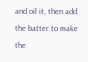and oil it, then add the batter to make the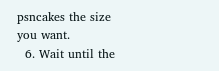psncakes the size you want.
  6. Wait until the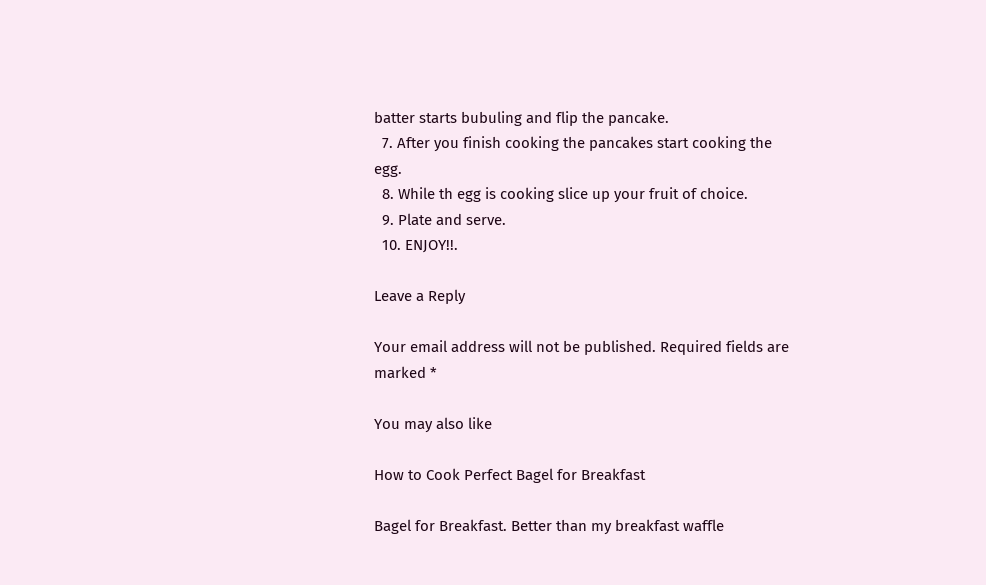batter starts bubuling and flip the pancake.
  7. After you finish cooking the pancakes start cooking the egg.
  8. While th egg is cooking slice up your fruit of choice.
  9. Plate and serve.
  10. ENJOY!!.

Leave a Reply

Your email address will not be published. Required fields are marked *

You may also like

How to Cook Perfect Bagel for Breakfast

Bagel for Breakfast. Better than my breakfast waffle